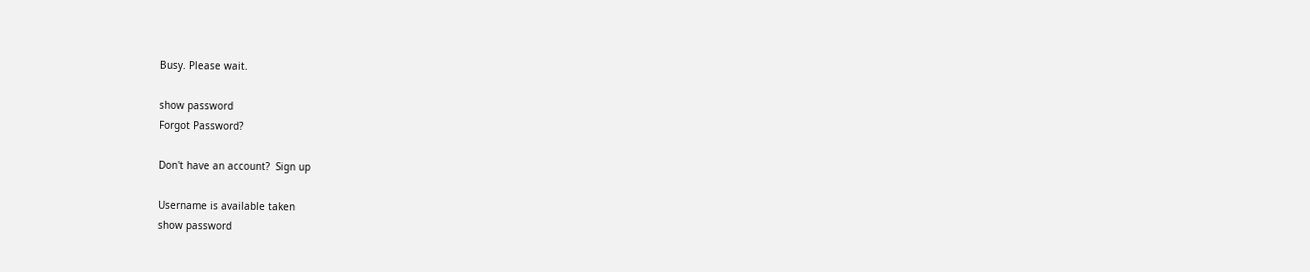Busy. Please wait.

show password
Forgot Password?

Don't have an account?  Sign up

Username is available taken
show password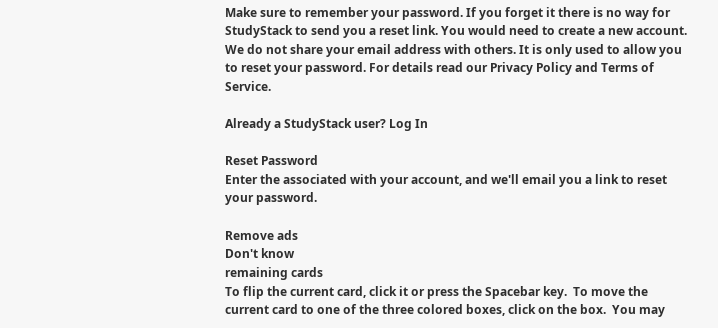Make sure to remember your password. If you forget it there is no way for StudyStack to send you a reset link. You would need to create a new account.
We do not share your email address with others. It is only used to allow you to reset your password. For details read our Privacy Policy and Terms of Service.

Already a StudyStack user? Log In

Reset Password
Enter the associated with your account, and we'll email you a link to reset your password.

Remove ads
Don't know
remaining cards
To flip the current card, click it or press the Spacebar key.  To move the current card to one of the three colored boxes, click on the box.  You may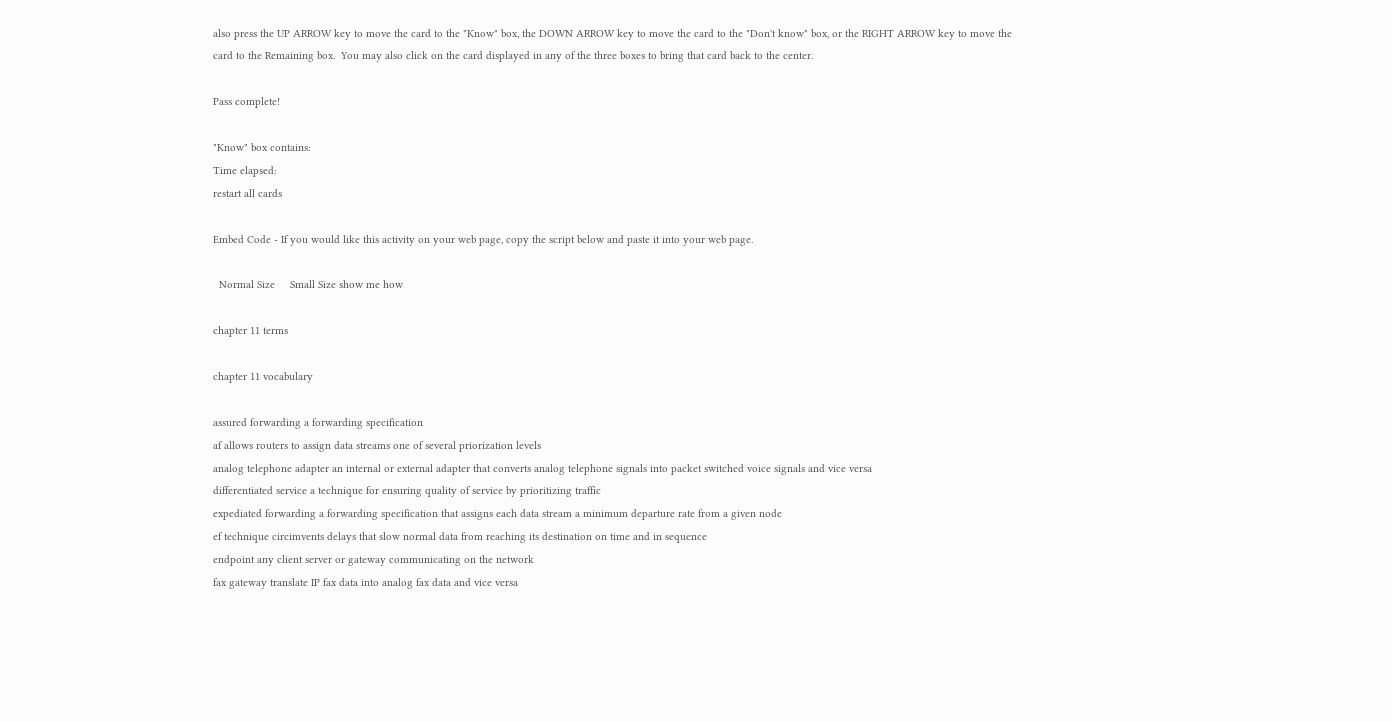also press the UP ARROW key to move the card to the "Know" box, the DOWN ARROW key to move the card to the "Don't know" box, or the RIGHT ARROW key to move the card to the Remaining box.  You may also click on the card displayed in any of the three boxes to bring that card back to the center.

Pass complete!

"Know" box contains:
Time elapsed:
restart all cards

Embed Code - If you would like this activity on your web page, copy the script below and paste it into your web page.

  Normal Size     Small Size show me how

chapter 11 terms

chapter 11 vocabulary

assured forwarding a forwarding specification
af allows routers to assign data streams one of several priorization levels
analog telephone adapter an internal or external adapter that converts analog telephone signals into packet switched voice signals and vice versa
differentiated service a technique for ensuring quality of service by prioritizing traffic
expediated forwarding a forwarding specification that assigns each data stream a minimum departure rate from a given node
ef technique circimvents delays that slow normal data from reaching its destination on time and in sequence
endpoint any client server or gateway communicating on the network
fax gateway translate IP fax data into analog fax data and vice versa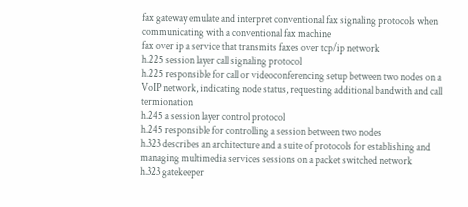fax gateway emulate and interpret conventional fax signaling protocols when communicating with a conventional fax machine
fax over ip a service that transmits faxes over tcp/ip network
h.225 session layer call signaling protocol
h.225 responsible for call or videoconferencing setup between two nodes on a VoIP network, indicating node status, requesting additional bandwith and call termionation
h.245 a session layer control protocol
h.245 responsible for controlling a session between two nodes
h.323 describes an architecture and a suite of protocols for establishing and managing multimedia services sessions on a packet switched network
h.323 gatekeeper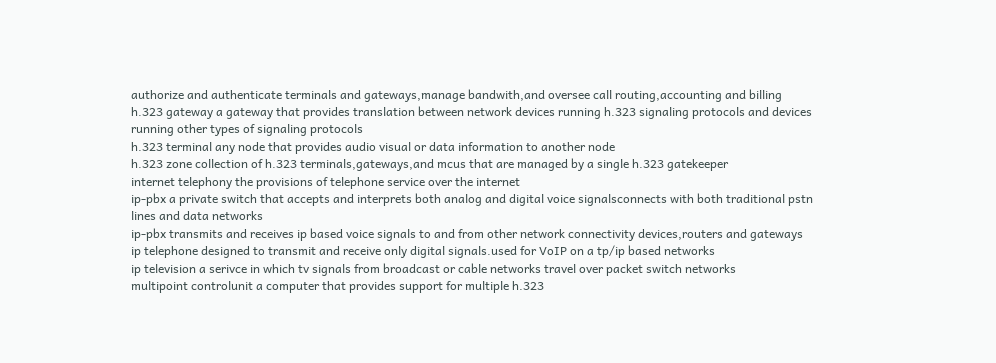authorize and authenticate terminals and gateways,manage bandwith,and oversee call routing,accounting and billing
h.323 gateway a gateway that provides translation between network devices running h.323 signaling protocols and devices running other types of signaling protocols
h.323 terminal any node that provides audio visual or data information to another node
h.323 zone collection of h.323 terminals,gateways,and mcus that are managed by a single h.323 gatekeeper
internet telephony the provisions of telephone service over the internet
ip-pbx a private switch that accepts and interprets both analog and digital voice signalsconnects with both traditional pstn lines and data networks
ip-pbx transmits and receives ip based voice signals to and from other network connectivity devices,routers and gateways
ip telephone designed to transmit and receive only digital signals.used for VoIP on a tp/ip based networks
ip television a serivce in which tv signals from broadcast or cable networks travel over packet switch networks
multipoint controlunit a computer that provides support for multiple h.323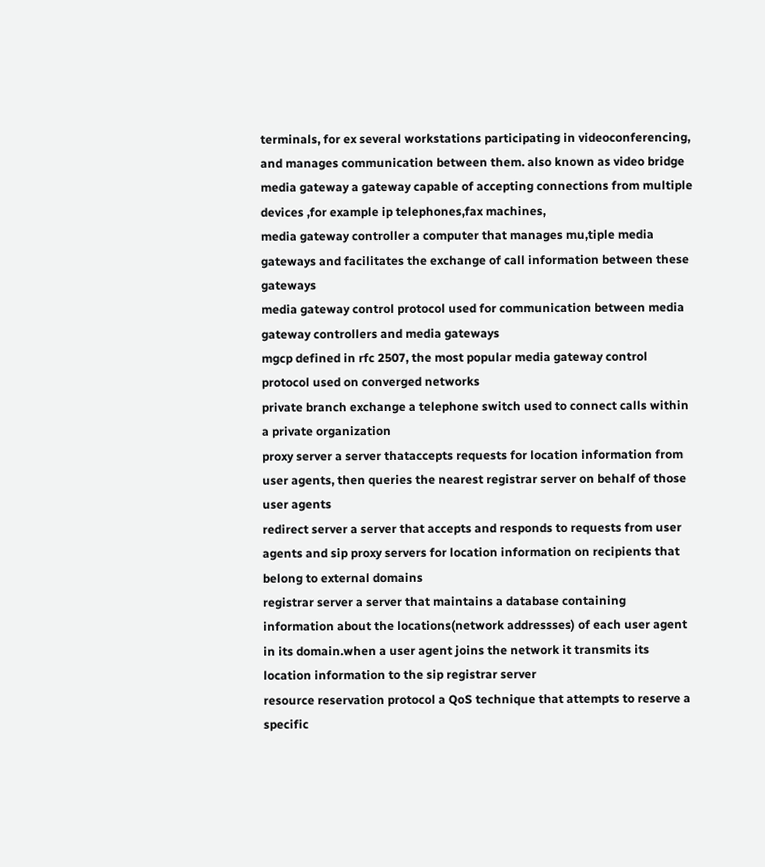terminals, for ex several workstations participating in videoconferencing, and manages communication between them. also known as video bridge
media gateway a gateway capable of accepting connections from multiple devices ,for example ip telephones,fax machines,
media gateway controller a computer that manages mu,tiple media gateways and facilitates the exchange of call information between these gateways
media gateway control protocol used for communication between media gateway controllers and media gateways
mgcp defined in rfc 2507, the most popular media gateway control protocol used on converged networks
private branch exchange a telephone switch used to connect calls within a private organization
proxy server a server thataccepts requests for location information from user agents, then queries the nearest registrar server on behalf of those user agents
redirect server a server that accepts and responds to requests from user agents and sip proxy servers for location information on recipients that belong to external domains
registrar server a server that maintains a database containing information about the locations(network addressses) of each user agent in its domain.when a user agent joins the network it transmits its location information to the sip registrar server
resource reservation protocol a QoS technique that attempts to reserve a specific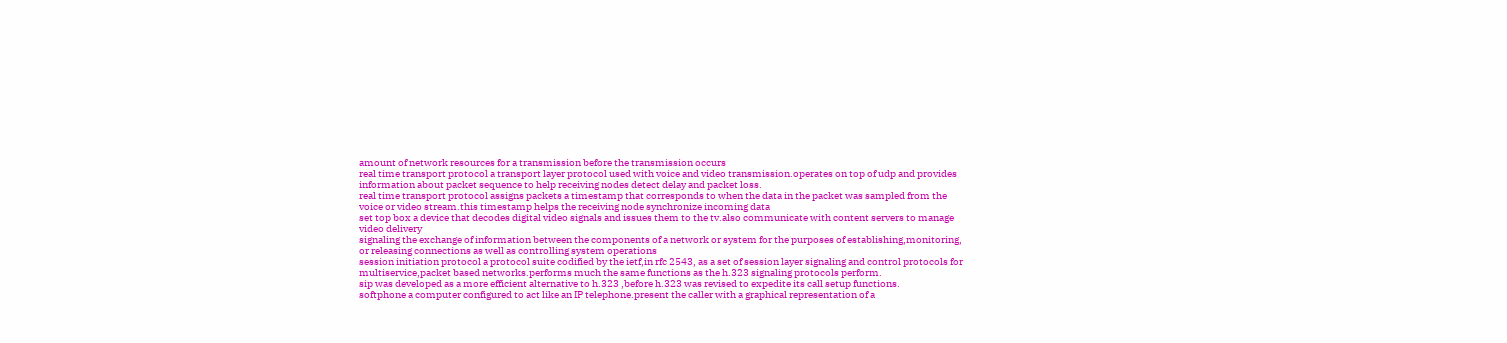amount of network resources for a transmission before the transmission occurs
real time transport protocol a transport layer protocol used with voice and video transmission.operates on top of udp and provides information about packet sequence to help receiving nodes detect delay and packet loss.
real time transport protocol assigns packets a timestamp that corresponds to when the data in the packet was sampled from the voice or video stream.this timestamp helps the receiving node synchronize incoming data
set top box a device that decodes digital video signals and issues them to the tv.also communicate with content servers to manage video delivery
signaling the exchange of information between the components of a network or system for the purposes of establishing,monitoring, or releasing connections as well as controlling system operations
session initiation protocol a protocol suite codified by the ietf,in rfc 2543, as a set of session layer signaling and control protocols for multiservice,packet based networks.performs much the same functions as the h.323 signaling protocols perform.
sip was developed as a more efficient alternative to h.323 ,before h.323 was revised to expedite its call setup functions.
softphone a computer configured to act like an IP telephone.present the caller with a graphical representation of a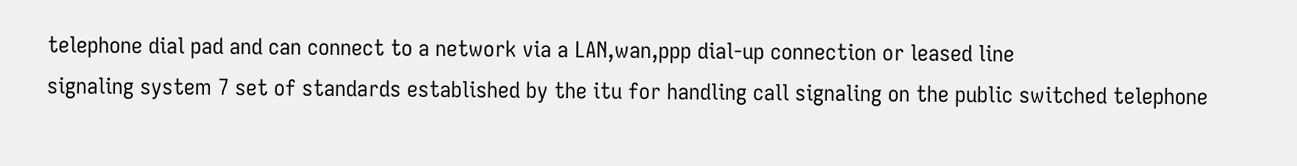telephone dial pad and can connect to a network via a LAN,wan,ppp dial-up connection or leased line
signaling system 7 set of standards established by the itu for handling call signaling on the public switched telephone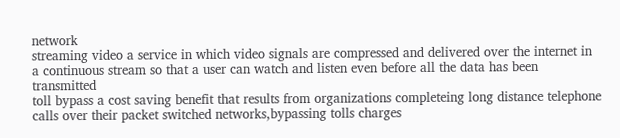network
streaming video a service in which video signals are compressed and delivered over the internet in a continuous stream so that a user can watch and listen even before all the data has been transmitted
toll bypass a cost saving benefit that results from organizations completeing long distance telephone calls over their packet switched networks,bypassing tolls charges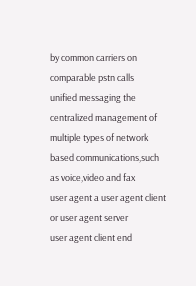by common carriers on comparable pstn calls
unified messaging the centralized management of multiple types of network based communications,such as voice,video and fax
user agent a user agent client or user agent server
user agent client end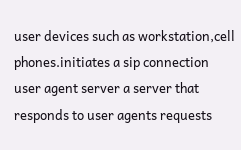user devices such as workstation,cell phones.initiates a sip connection
user agent server a server that responds to user agents requests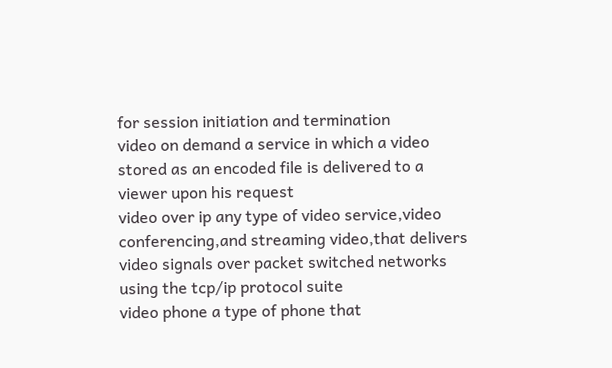for session initiation and termination
video on demand a service in which a video stored as an encoded file is delivered to a viewer upon his request
video over ip any type of video service,video conferencing,and streaming video,that delivers video signals over packet switched networks using the tcp/ip protocol suite
video phone a type of phone that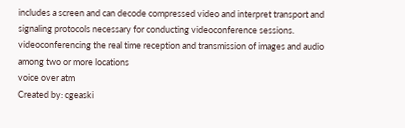includes a screen and can decode compressed video and interpret transport and signaling protocols necessary for conducting videoconference sessions.
videoconferencing the real time reception and transmission of images and audio among two or more locations
voice over atm
Created by: cgeaski